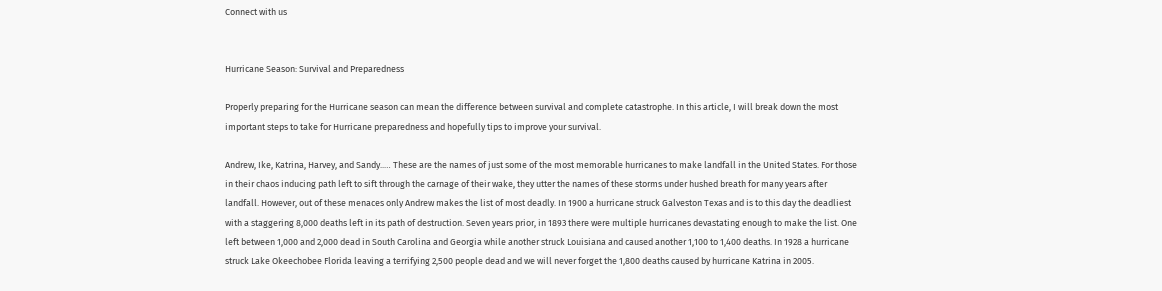Connect with us


Hurricane Season: Survival and Preparedness

Properly preparing for the Hurricane season can mean the difference between survival and complete catastrophe. In this article, I will break down the most important steps to take for Hurricane preparedness and hopefully tips to improve your survival.

Andrew, Ike, Katrina, Harvey, and Sandy..… These are the names of just some of the most memorable hurricanes to make landfall in the United States. For those in their chaos inducing path left to sift through the carnage of their wake, they utter the names of these storms under hushed breath for many years after landfall. However, out of these menaces only Andrew makes the list of most deadly. In 1900 a hurricane struck Galveston Texas and is to this day the deadliest with a staggering 8,000 deaths left in its path of destruction. Seven years prior, in 1893 there were multiple hurricanes devastating enough to make the list. One left between 1,000 and 2,000 dead in South Carolina and Georgia while another struck Louisiana and caused another 1,100 to 1,400 deaths. In 1928 a hurricane struck Lake Okeechobee Florida leaving a terrifying 2,500 people dead and we will never forget the 1,800 deaths caused by hurricane Katrina in 2005.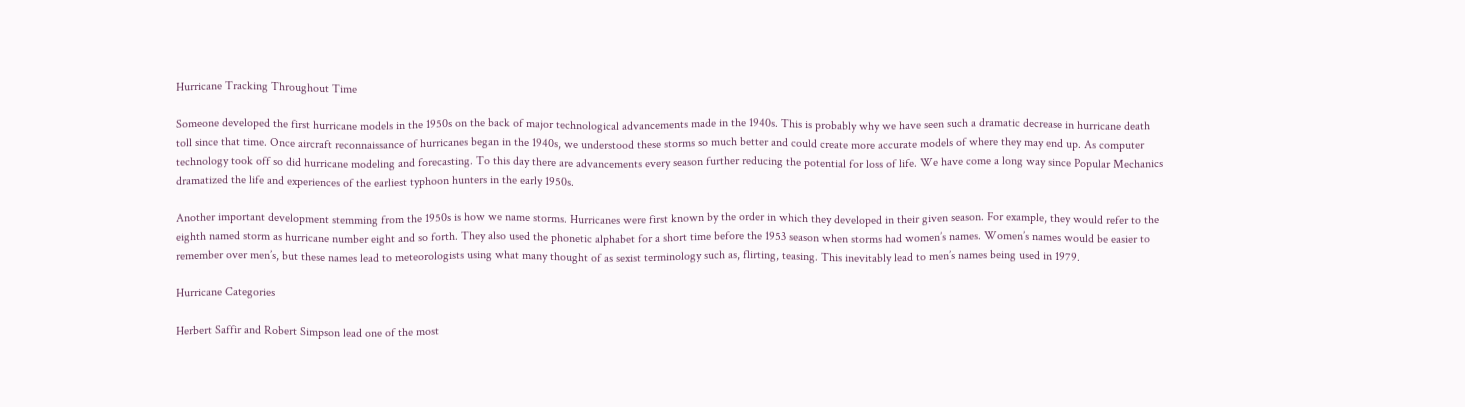Hurricane Tracking Throughout Time

Someone developed the first hurricane models in the 1950s on the back of major technological advancements made in the 1940s. This is probably why we have seen such a dramatic decrease in hurricane death toll since that time. Once aircraft reconnaissance of hurricanes began in the 1940s, we understood these storms so much better and could create more accurate models of where they may end up. As computer technology took off so did hurricane modeling and forecasting. To this day there are advancements every season further reducing the potential for loss of life. We have come a long way since Popular Mechanics dramatized the life and experiences of the earliest typhoon hunters in the early 1950s.

Another important development stemming from the 1950s is how we name storms. Hurricanes were first known by the order in which they developed in their given season. For example, they would refer to the eighth named storm as hurricane number eight and so forth. They also used the phonetic alphabet for a short time before the 1953 season when storms had women’s names. Women’s names would be easier to remember over men’s, but these names lead to meteorologists using what many thought of as sexist terminology such as, flirting, teasing. This inevitably lead to men’s names being used in 1979.

Hurricane Categories

Herbert Saffir and Robert Simpson lead one of the most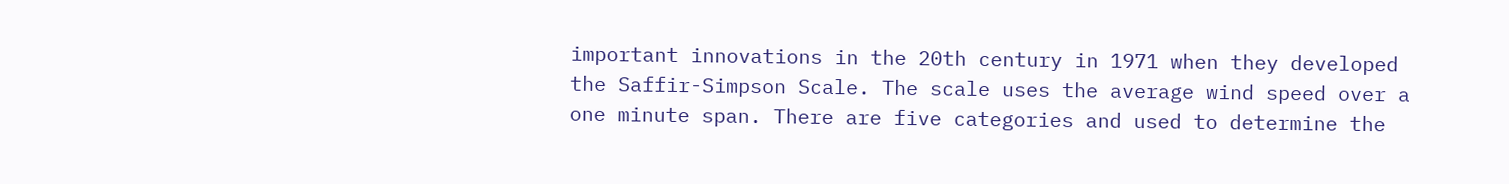important innovations in the 20th century in 1971 when they developed the Saffir-Simpson Scale. The scale uses the average wind speed over a one minute span. There are five categories and used to determine the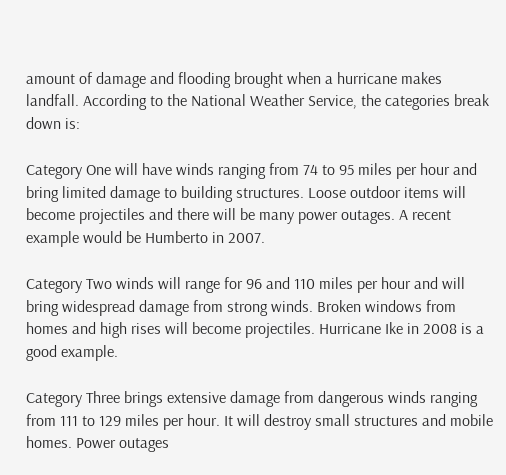amount of damage and flooding brought when a hurricane makes landfall. According to the National Weather Service, the categories break down is:

Category One will have winds ranging from 74 to 95 miles per hour and bring limited damage to building structures. Loose outdoor items will become projectiles and there will be many power outages. A recent example would be Humberto in 2007.

Category Two winds will range for 96 and 110 miles per hour and will bring widespread damage from strong winds. Broken windows from homes and high rises will become projectiles. Hurricane Ike in 2008 is a good example.

Category Three brings extensive damage from dangerous winds ranging from 111 to 129 miles per hour. It will destroy small structures and mobile homes. Power outages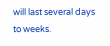will last several days to weeks.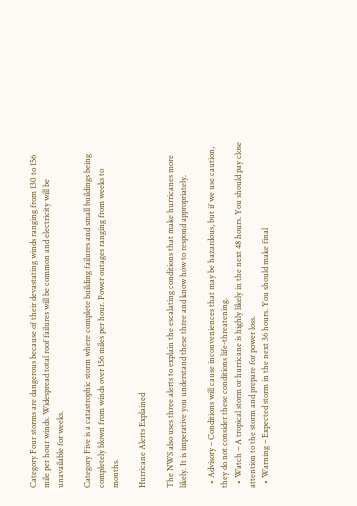Category Four storms are dangerous because of their devastating winds ranging from 130 to 156 mile per hour winds. Widespread total roof failures will be common and electricity will be unavailable for weeks.

Category Five is a catastrophic storm where complete building failures and small buildings being completely blown from winds over 156 miles per hour. Power outages ranging from weeks to months.

Hurricane Alerts Explained

The NWS also uses three alerts to explain the escalating conditions that make hurricanes more likely. It is imperative you understand these three and know how to respond appropriately.

  • Advisory – Conditions will cause inconveniences that may be hazardous, but if we use caution, they do not consider these conditions life-threatening.
  • Watch – A tropical storm or hurricane is highly likely in the next 48 hours. You should pay close attention to the storm and prepare for power loss.
  • Warning – Expected storm in the next 36 hours. You should make final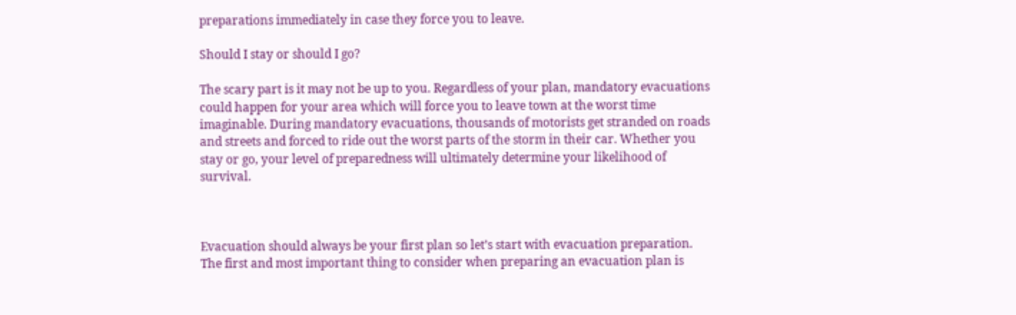preparations immediately in case they force you to leave.

Should I stay or should I go?

The scary part is it may not be up to you. Regardless of your plan, mandatory evacuations could happen for your area which will force you to leave town at the worst time imaginable. During mandatory evacuations, thousands of motorists get stranded on roads and streets and forced to ride out the worst parts of the storm in their car. Whether you stay or go, your level of preparedness will ultimately determine your likelihood of survival.



Evacuation should always be your first plan so let’s start with evacuation preparation. The first and most important thing to consider when preparing an evacuation plan is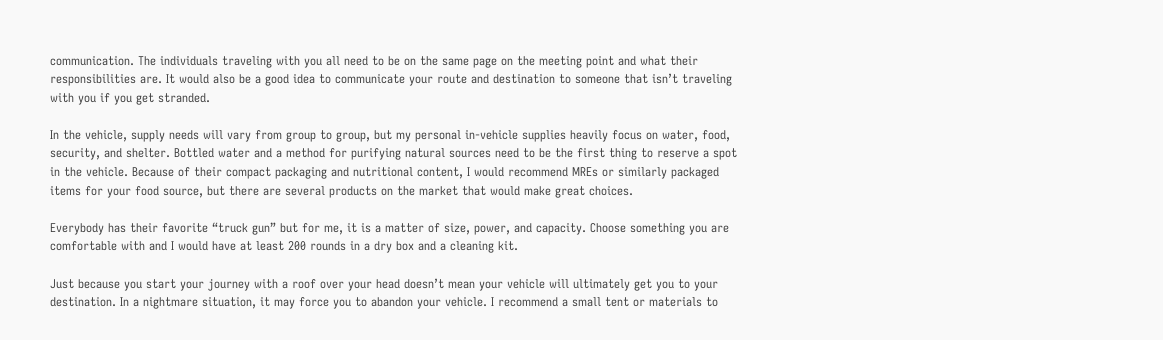communication. The individuals traveling with you all need to be on the same page on the meeting point and what their responsibilities are. It would also be a good idea to communicate your route and destination to someone that isn’t traveling with you if you get stranded.

In the vehicle, supply needs will vary from group to group, but my personal in-vehicle supplies heavily focus on water, food, security, and shelter. Bottled water and a method for purifying natural sources need to be the first thing to reserve a spot in the vehicle. Because of their compact packaging and nutritional content, I would recommend MREs or similarly packaged items for your food source, but there are several products on the market that would make great choices.

Everybody has their favorite “truck gun” but for me, it is a matter of size, power, and capacity. Choose something you are comfortable with and I would have at least 200 rounds in a dry box and a cleaning kit.

Just because you start your journey with a roof over your head doesn’t mean your vehicle will ultimately get you to your destination. In a nightmare situation, it may force you to abandon your vehicle. I recommend a small tent or materials to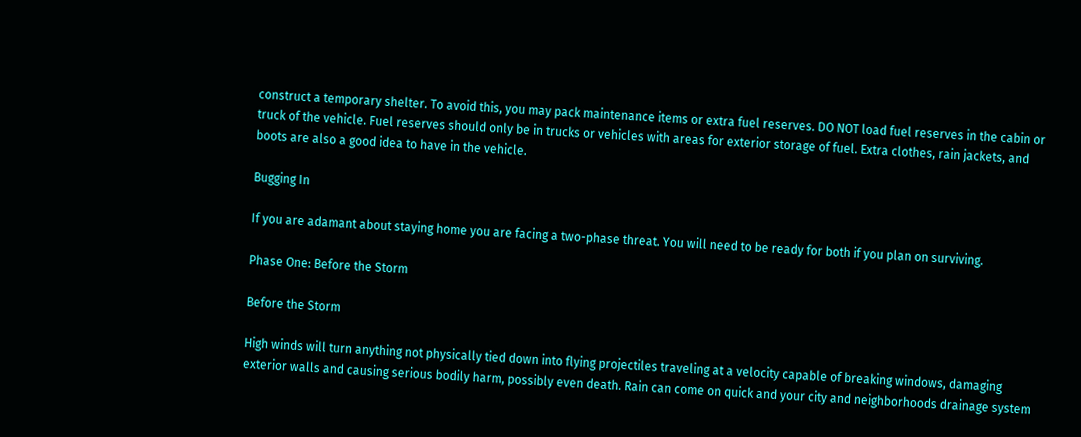construct a temporary shelter. To avoid this, you may pack maintenance items or extra fuel reserves. DO NOT load fuel reserves in the cabin or truck of the vehicle. Fuel reserves should only be in trucks or vehicles with areas for exterior storage of fuel. Extra clothes, rain jackets, and boots are also a good idea to have in the vehicle.

Bugging In

If you are adamant about staying home you are facing a two-phase threat. You will need to be ready for both if you plan on surviving.

Phase One: Before the Storm

Before the Storm

High winds will turn anything not physically tied down into flying projectiles traveling at a velocity capable of breaking windows, damaging exterior walls and causing serious bodily harm, possibly even death. Rain can come on quick and your city and neighborhoods drainage system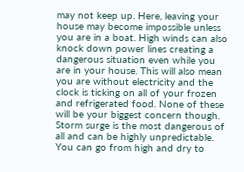may not keep up. Here, leaving your house may become impossible unless you are in a boat. High winds can also knock down power lines creating a dangerous situation even while you are in your house. This will also mean you are without electricity and the clock is ticking on all of your frozen and refrigerated food. None of these will be your biggest concern though. Storm surge is the most dangerous of all and can be highly unpredictable. You can go from high and dry to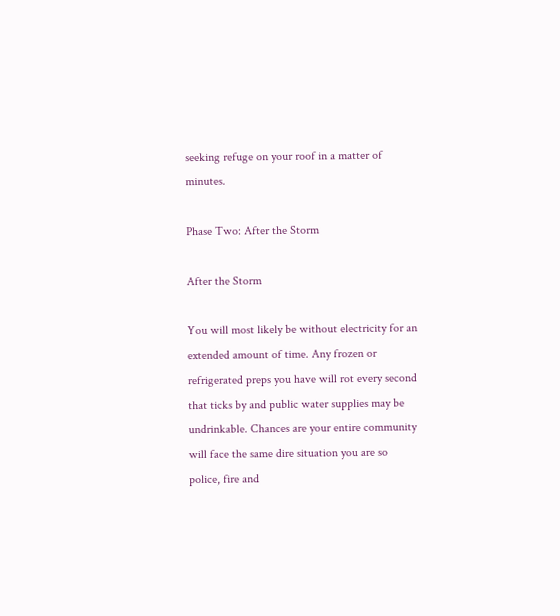seeking refuge on your roof in a matter of minutes.

Phase Two: After the Storm

After the Storm

You will most likely be without electricity for an extended amount of time. Any frozen or refrigerated preps you have will rot every second that ticks by and public water supplies may be undrinkable. Chances are your entire community will face the same dire situation you are so police, fire and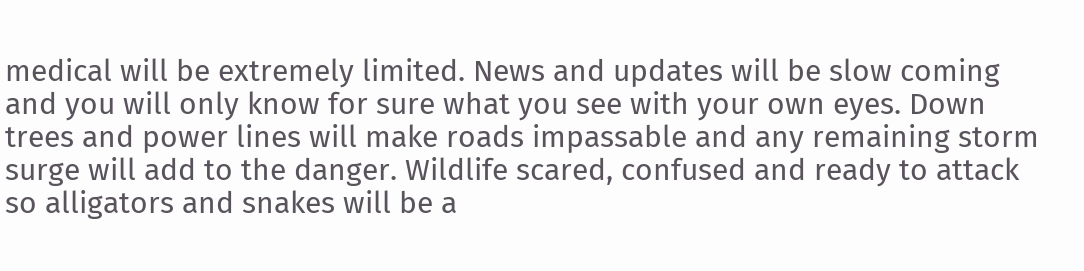medical will be extremely limited. News and updates will be slow coming and you will only know for sure what you see with your own eyes. Down trees and power lines will make roads impassable and any remaining storm surge will add to the danger. Wildlife scared, confused and ready to attack so alligators and snakes will be a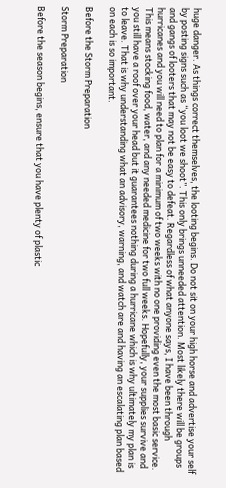huge danger. As things correct themselves, the looting begins. Do not sit on your high horse and advertise your self by posting signs such as “you loot we shoot”. This only brings unneeded attention. Most likely there will be groups and gangs of looters that may not be easy to defeat. Regardless of what anyone says, I have been through hurricanes and you will need to plan for a minimum of two weeks with no one providing even the most basic service. This means stocking food, water, and any needed medicine for two full weeks. Hopefully, your supplies survive and you still have a roof over your head but it guarantees nothing during a hurricane which is why ultimately my plan is to leave. That is why understanding what an advisory, warning, and watch are and having an escalating plan based on each is so important.

Before the Storm Preparation

Storm Preparation

Before the season begins, ensure that you have plenty of plastic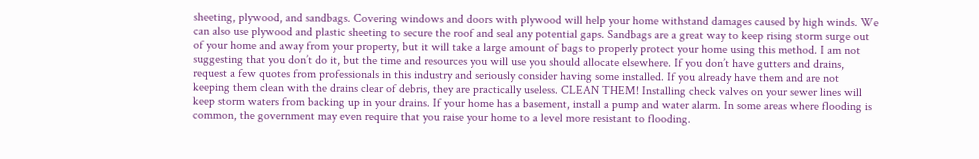sheeting, plywood, and sandbags. Covering windows and doors with plywood will help your home withstand damages caused by high winds. We can also use plywood and plastic sheeting to secure the roof and seal any potential gaps. Sandbags are a great way to keep rising storm surge out of your home and away from your property, but it will take a large amount of bags to properly protect your home using this method. I am not suggesting that you don’t do it, but the time and resources you will use you should allocate elsewhere. If you don’t have gutters and drains, request a few quotes from professionals in this industry and seriously consider having some installed. If you already have them and are not keeping them clean with the drains clear of debris, they are practically useless. CLEAN THEM! Installing check valves on your sewer lines will keep storm waters from backing up in your drains. If your home has a basement, install a pump and water alarm. In some areas where flooding is common, the government may even require that you raise your home to a level more resistant to flooding.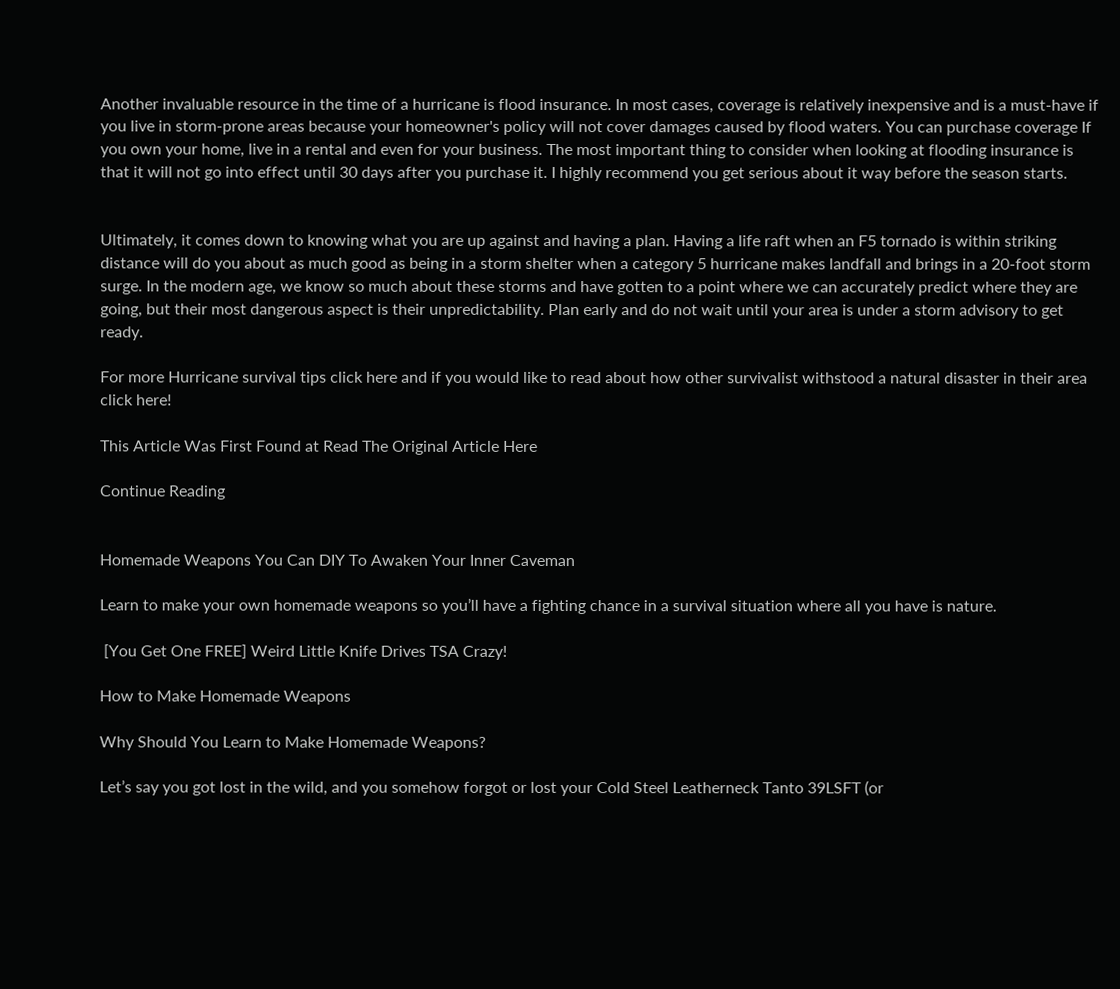Another invaluable resource in the time of a hurricane is flood insurance. In most cases, coverage is relatively inexpensive and is a must-have if you live in storm-prone areas because your homeowner's policy will not cover damages caused by flood waters. You can purchase coverage If you own your home, live in a rental and even for your business. The most important thing to consider when looking at flooding insurance is that it will not go into effect until 30 days after you purchase it. I highly recommend you get serious about it way before the season starts.


Ultimately, it comes down to knowing what you are up against and having a plan. Having a life raft when an F5 tornado is within striking distance will do you about as much good as being in a storm shelter when a category 5 hurricane makes landfall and brings in a 20-foot storm surge. In the modern age, we know so much about these storms and have gotten to a point where we can accurately predict where they are going, but their most dangerous aspect is their unpredictability. Plan early and do not wait until your area is under a storm advisory to get ready.

For more Hurricane survival tips click here and if you would like to read about how other survivalist withstood a natural disaster in their area click here!

This Article Was First Found at Read The Original Article Here

Continue Reading


Homemade Weapons You Can DIY To Awaken Your Inner Caveman

Learn to make your own homemade weapons so you’ll have a fighting chance in a survival situation where all you have is nature.

 [You Get One FREE] Weird Little Knife Drives TSA Crazy!

How to Make Homemade Weapons

Why Should You Learn to Make Homemade Weapons?

Let’s say you got lost in the wild, and you somehow forgot or lost your Cold Steel Leatherneck Tanto 39LSFT (or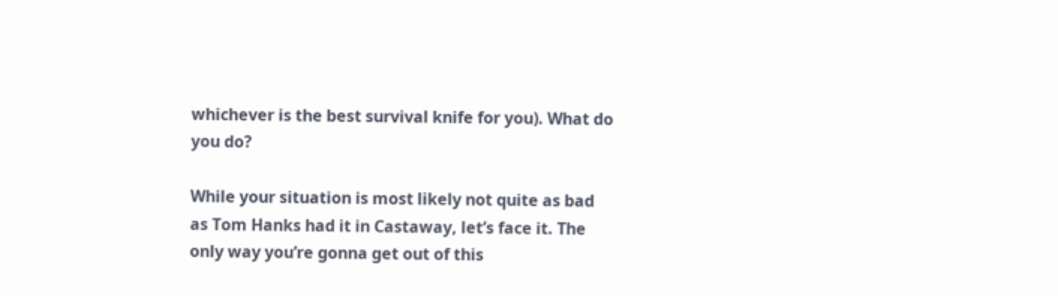whichever is the best survival knife for you). What do you do?

While your situation is most likely not quite as bad as Tom Hanks had it in Castaway, let’s face it. The only way you’re gonna get out of this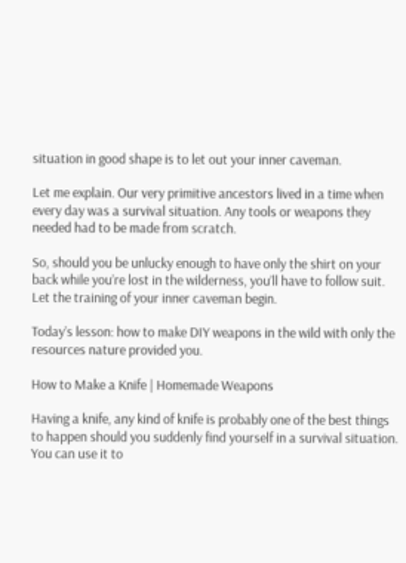situation in good shape is to let out your inner caveman.

Let me explain. Our very primitive ancestors lived in a time when every day was a survival situation. Any tools or weapons they needed had to be made from scratch.

So, should you be unlucky enough to have only the shirt on your back while you’re lost in the wilderness, you’ll have to follow suit. Let the training of your inner caveman begin.

Today’s lesson: how to make DIY weapons in the wild with only the resources nature provided you.

How to Make a Knife | Homemade Weapons

Having a knife, any kind of knife is probably one of the best things to happen should you suddenly find yourself in a survival situation. You can use it to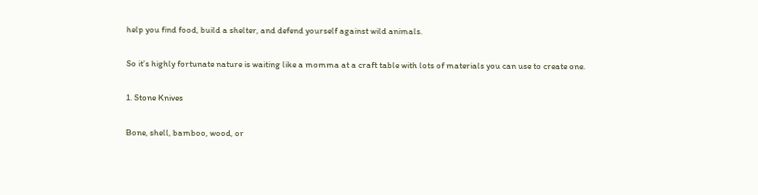help you find food, build a shelter, and defend yourself against wild animals.

So it’s highly fortunate nature is waiting like a momma at a craft table with lots of materials you can use to create one.

1. Stone Knives

Bone, shell, bamboo, wood, or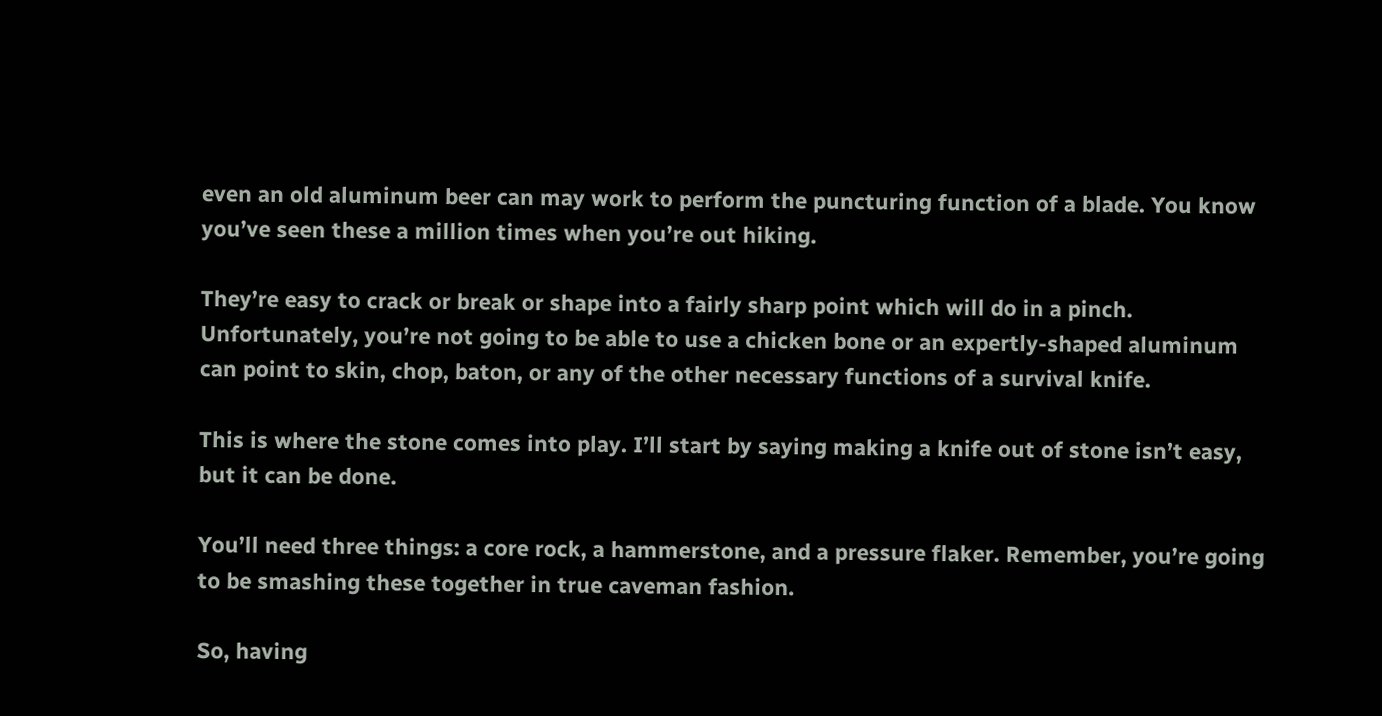even an old aluminum beer can may work to perform the puncturing function of a blade. You know you’ve seen these a million times when you’re out hiking.

They’re easy to crack or break or shape into a fairly sharp point which will do in a pinch. Unfortunately, you’re not going to be able to use a chicken bone or an expertly-shaped aluminum can point to skin, chop, baton, or any of the other necessary functions of a survival knife.

This is where the stone comes into play. I’ll start by saying making a knife out of stone isn’t easy, but it can be done.

You’ll need three things: a core rock, a hammerstone, and a pressure flaker. Remember, you’re going to be smashing these together in true caveman fashion.

So, having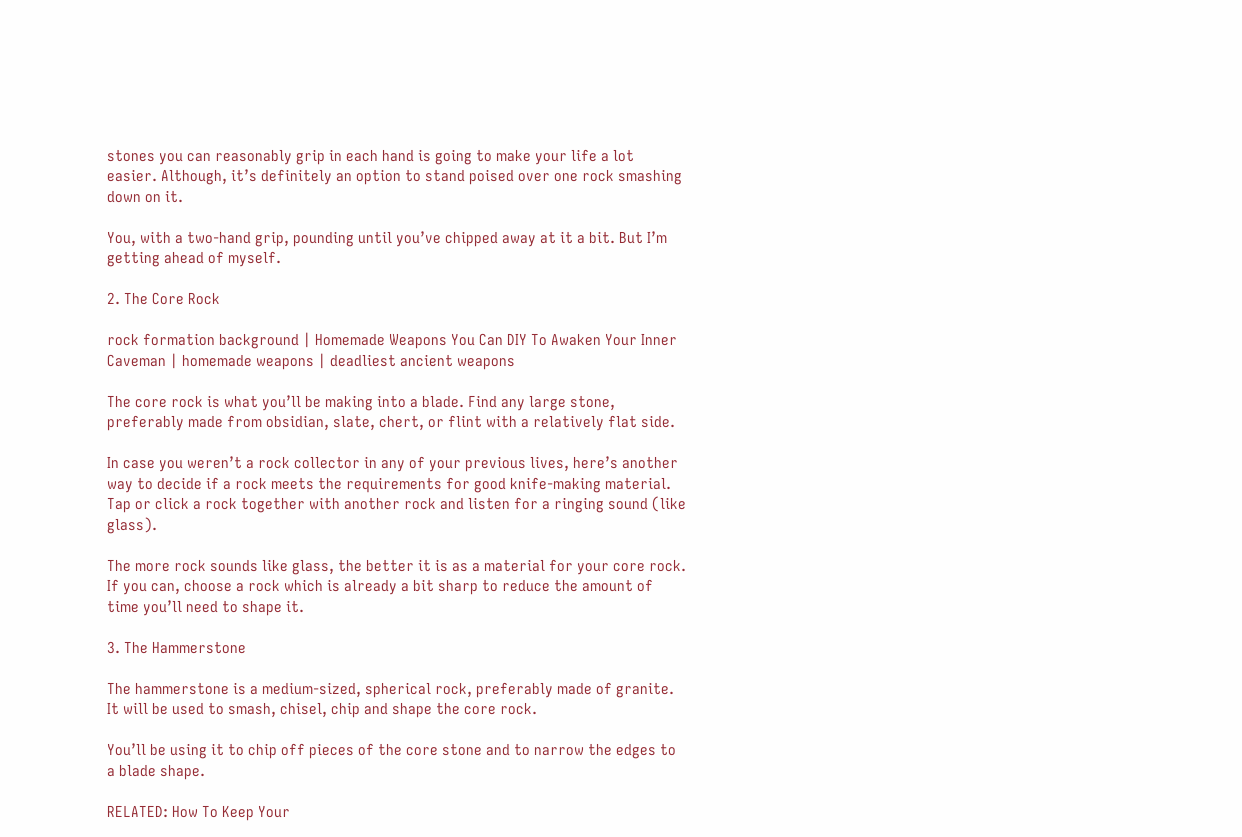stones you can reasonably grip in each hand is going to make your life a lot easier. Although, it’s definitely an option to stand poised over one rock smashing down on it.

You, with a two-hand grip, pounding until you’ve chipped away at it a bit. But I’m getting ahead of myself.

2. The Core Rock

rock formation background | Homemade Weapons You Can DIY To Awaken Your Inner Caveman | homemade weapons | deadliest ancient weapons

The core rock is what you’ll be making into a blade. Find any large stone, preferably made from obsidian, slate, chert, or flint with a relatively flat side.

In case you weren’t a rock collector in any of your previous lives, here’s another way to decide if a rock meets the requirements for good knife-making material. Tap or click a rock together with another rock and listen for a ringing sound (like glass).

The more rock sounds like glass, the better it is as a material for your core rock. If you can, choose a rock which is already a bit sharp to reduce the amount of time you’ll need to shape it.

3. The Hammerstone

The hammerstone is a medium-sized, spherical rock, preferably made of granite. It will be used to smash, chisel, chip and shape the core rock.

You’ll be using it to chip off pieces of the core stone and to narrow the edges to a blade shape.

RELATED: How To Keep Your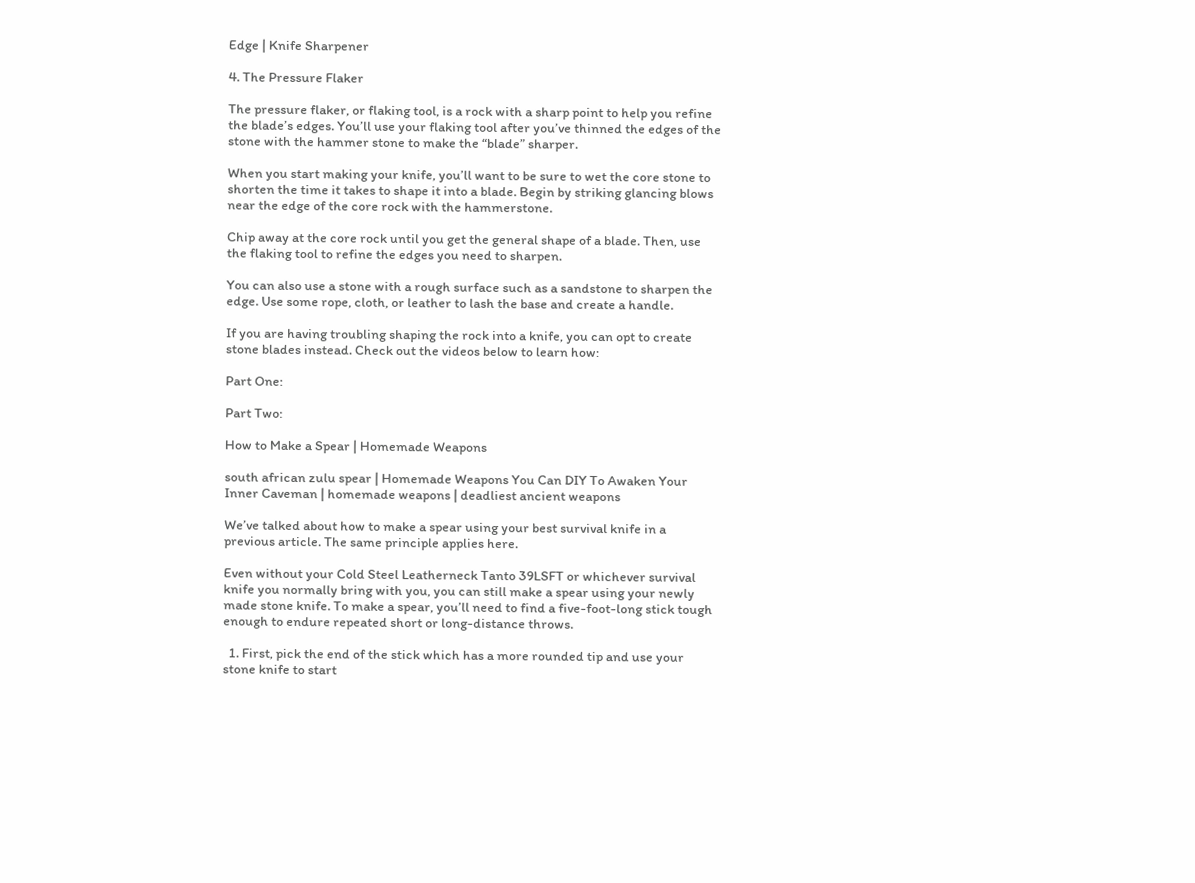Edge | Knife Sharpener

4. The Pressure Flaker

The pressure flaker, or flaking tool, is a rock with a sharp point to help you refine the blade’s edges. You’ll use your flaking tool after you’ve thinned the edges of the stone with the hammer stone to make the “blade” sharper.

When you start making your knife, you’ll want to be sure to wet the core stone to shorten the time it takes to shape it into a blade. Begin by striking glancing blows near the edge of the core rock with the hammerstone.

Chip away at the core rock until you get the general shape of a blade. Then, use the flaking tool to refine the edges you need to sharpen.

You can also use a stone with a rough surface such as a sandstone to sharpen the edge. Use some rope, cloth, or leather to lash the base and create a handle.

If you are having troubling shaping the rock into a knife, you can opt to create stone blades instead. Check out the videos below to learn how:

Part One:

Part Two:

How to Make a Spear | Homemade Weapons

south african zulu spear | Homemade Weapons You Can DIY To Awaken Your Inner Caveman | homemade weapons | deadliest ancient weapons

We’ve talked about how to make a spear using your best survival knife in a previous article. The same principle applies here.

Even without your Cold Steel Leatherneck Tanto 39LSFT or whichever survival knife you normally bring with you, you can still make a spear using your newly made stone knife. To make a spear, you’ll need to find a five-foot-long stick tough enough to endure repeated short or long-distance throws.

  1. First, pick the end of the stick which has a more rounded tip and use your stone knife to start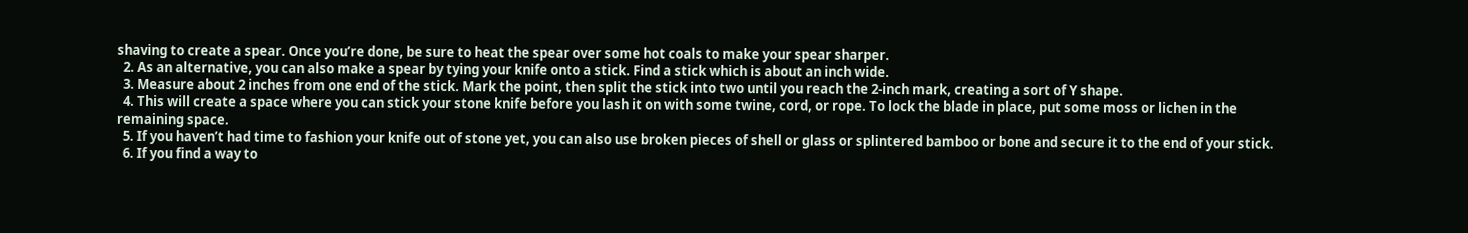shaving to create a spear. Once you’re done, be sure to heat the spear over some hot coals to make your spear sharper.
  2. As an alternative, you can also make a spear by tying your knife onto a stick. Find a stick which is about an inch wide.
  3. Measure about 2 inches from one end of the stick. Mark the point, then split the stick into two until you reach the 2-inch mark, creating a sort of Y shape.
  4. This will create a space where you can stick your stone knife before you lash it on with some twine, cord, or rope. To lock the blade in place, put some moss or lichen in the remaining space.
  5. If you haven’t had time to fashion your knife out of stone yet, you can also use broken pieces of shell or glass or splintered bamboo or bone and secure it to the end of your stick.
  6. If you find a way to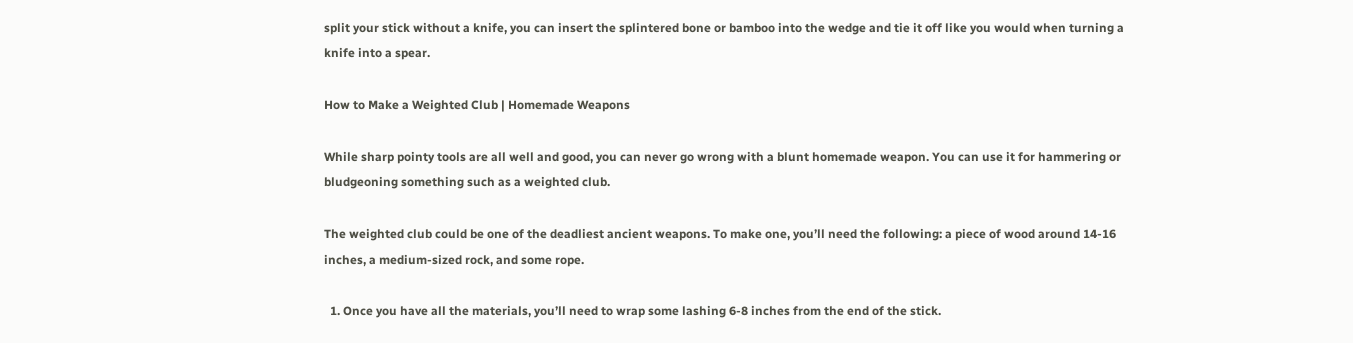split your stick without a knife, you can insert the splintered bone or bamboo into the wedge and tie it off like you would when turning a knife into a spear.

How to Make a Weighted Club | Homemade Weapons

While sharp pointy tools are all well and good, you can never go wrong with a blunt homemade weapon. You can use it for hammering or bludgeoning something such as a weighted club.

The weighted club could be one of the deadliest ancient weapons. To make one, you’ll need the following: a piece of wood around 14-16 inches, a medium-sized rock, and some rope.

  1. Once you have all the materials, you’ll need to wrap some lashing 6-8 inches from the end of the stick.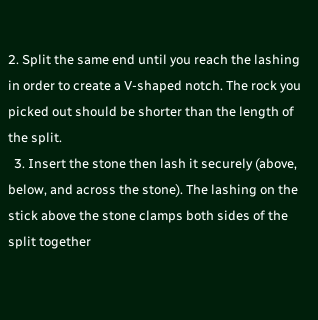2. Split the same end until you reach the lashing in order to create a V-shaped notch. The rock you picked out should be shorter than the length of the split.
  3. Insert the stone then lash it securely (above, below, and across the stone). The lashing on the stick above the stone clamps both sides of the split together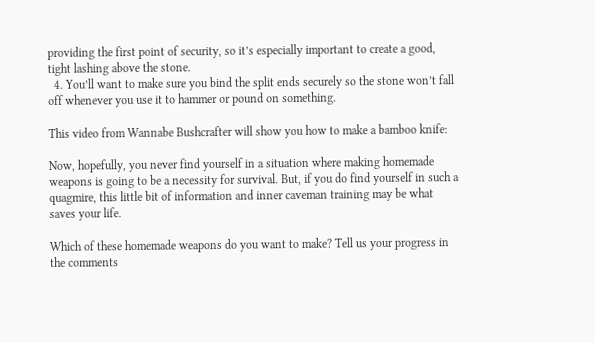providing the first point of security, so it’s especially important to create a good, tight lashing above the stone.
  4. You’ll want to make sure you bind the split ends securely so the stone won’t fall off whenever you use it to hammer or pound on something.

This video from Wannabe Bushcrafter will show you how to make a bamboo knife:

Now, hopefully, you never find yourself in a situation where making homemade weapons is going to be a necessity for survival. But, if you do find yourself in such a quagmire, this little bit of information and inner caveman training may be what saves your life.

Which of these homemade weapons do you want to make? Tell us your progress in the comments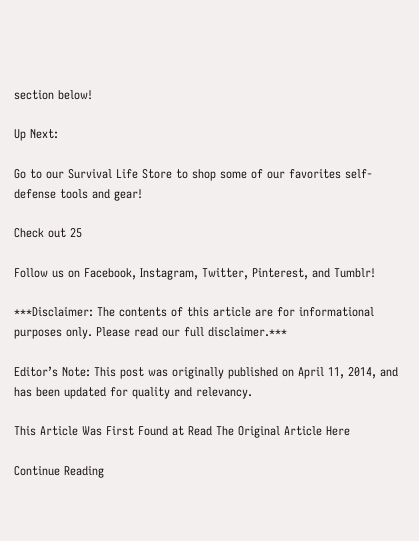section below!

Up Next:

Go to our Survival Life Store to shop some of our favorites self-defense tools and gear!

Check out 25

Follow us on Facebook, Instagram, Twitter, Pinterest, and Tumblr!

***Disclaimer: The contents of this article are for informational purposes only. Please read our full disclaimer.***

Editor’s Note: This post was originally published on April 11, 2014, and has been updated for quality and relevancy.

This Article Was First Found at Read The Original Article Here

Continue Reading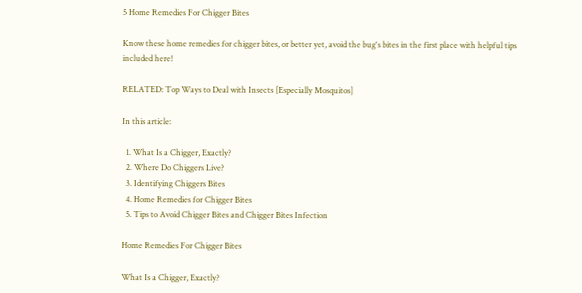5 Home Remedies For Chigger Bites

Know these home remedies for chigger bites, or better yet, avoid the bug's bites in the first place with helpful tips included here!

RELATED: Top Ways to Deal with Insects [Especially Mosquitos]

In this article:

  1. What Is a Chigger, Exactly?
  2. Where Do Chiggers Live?
  3. Identifying Chiggers Bites
  4. Home Remedies for Chigger Bites
  5. Tips to Avoid Chigger Bites and Chigger Bites Infection

Home Remedies For Chigger Bites

What Is a Chigger, Exactly?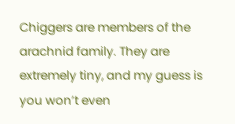Chiggers are members of the arachnid family. They are extremely tiny, and my guess is you won’t even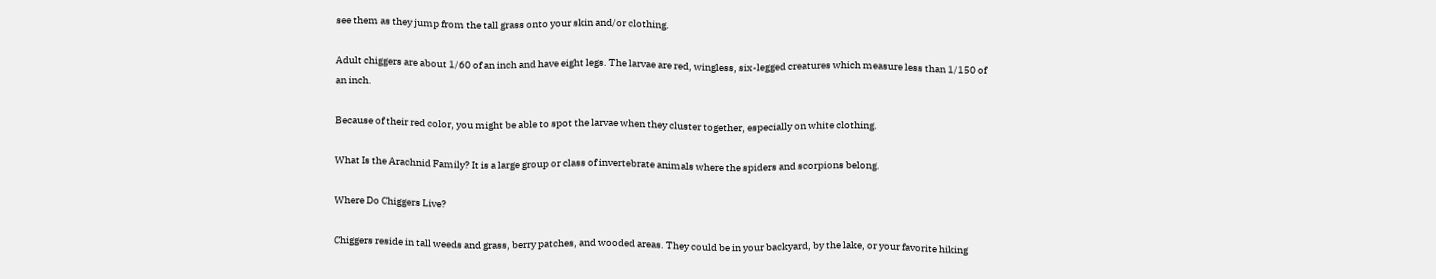see them as they jump from the tall grass onto your skin and/or clothing.

Adult chiggers are about 1/60 of an inch and have eight legs. The larvae are red, wingless, six-legged creatures which measure less than 1/150 of an inch.

Because of their red color, you might be able to spot the larvae when they cluster together, especially on white clothing.

What Is the Arachnid Family? It is a large group or class of invertebrate animals where the spiders and scorpions belong.

Where Do Chiggers Live?

Chiggers reside in tall weeds and grass, berry patches, and wooded areas. They could be in your backyard, by the lake, or your favorite hiking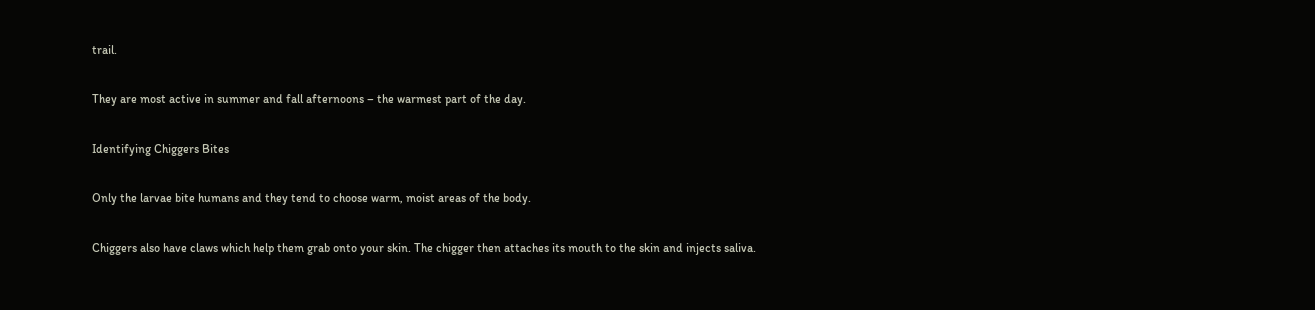trail.

They are most active in summer and fall afternoons – the warmest part of the day.

Identifying Chiggers Bites

Only the larvae bite humans and they tend to choose warm, moist areas of the body.

Chiggers also have claws which help them grab onto your skin. The chigger then attaches its mouth to the skin and injects saliva.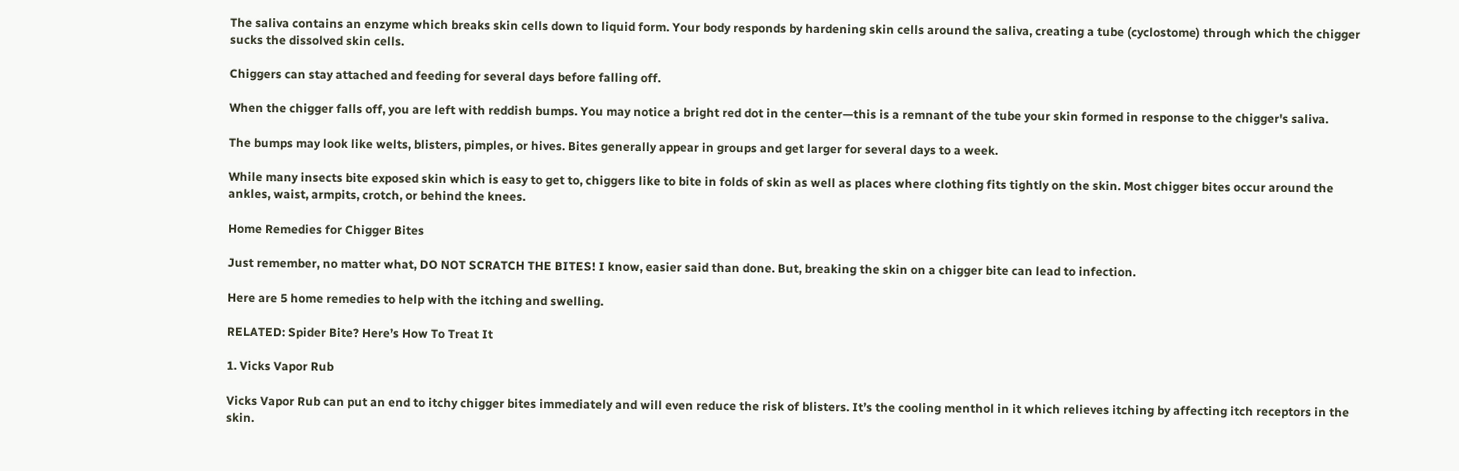The saliva contains an enzyme which breaks skin cells down to liquid form. Your body responds by hardening skin cells around the saliva, creating a tube (cyclostome) through which the chigger sucks the dissolved skin cells.

Chiggers can stay attached and feeding for several days before falling off.

When the chigger falls off, you are left with reddish bumps. You may notice a bright red dot in the center—this is a remnant of the tube your skin formed in response to the chigger's saliva.

The bumps may look like welts, blisters, pimples, or hives. Bites generally appear in groups and get larger for several days to a week.

While many insects bite exposed skin which is easy to get to, chiggers like to bite in folds of skin as well as places where clothing fits tightly on the skin. Most chigger bites occur around the ankles, waist, armpits, crotch, or behind the knees.

Home Remedies for Chigger Bites

Just remember, no matter what, DO NOT SCRATCH THE BITES! I know, easier said than done. But, breaking the skin on a chigger bite can lead to infection.

Here are 5 home remedies to help with the itching and swelling.

RELATED: Spider Bite? Here’s How To Treat It

1. Vicks Vapor Rub

Vicks Vapor Rub can put an end to itchy chigger bites immediately and will even reduce the risk of blisters. It’s the cooling menthol in it which relieves itching by affecting itch receptors in the skin.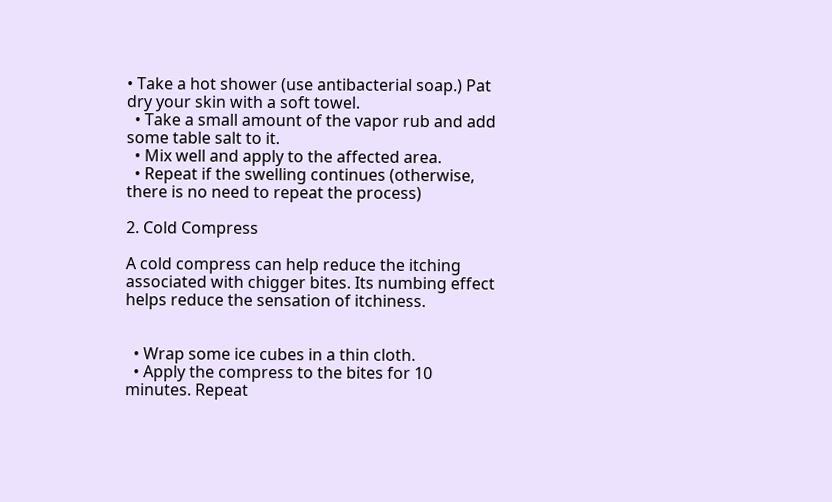• Take a hot shower (use antibacterial soap.) Pat dry your skin with a soft towel.
  • Take a small amount of the vapor rub and add some table salt to it.
  • Mix well and apply to the affected area.
  • Repeat if the swelling continues (otherwise, there is no need to repeat the process)

2. Cold Compress

A cold compress can help reduce the itching associated with chigger bites. Its numbing effect helps reduce the sensation of itchiness.


  • Wrap some ice cubes in a thin cloth.
  • Apply the compress to the bites for 10 minutes. Repeat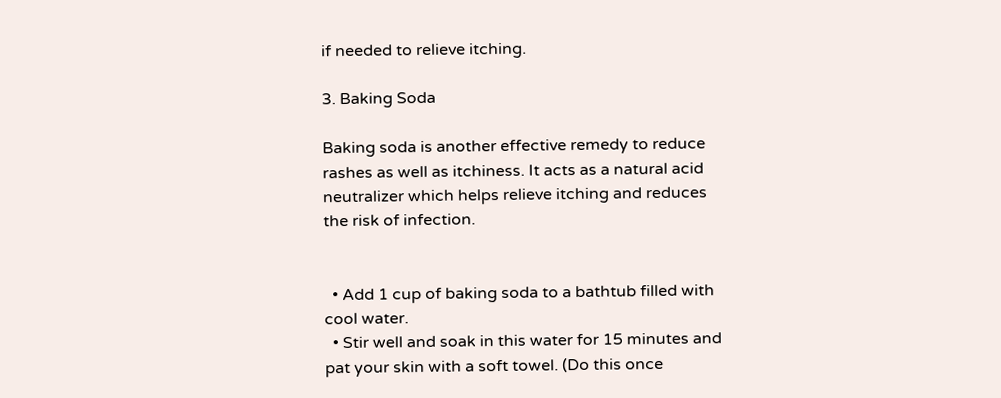if needed to relieve itching.

3. Baking Soda

Baking soda is another effective remedy to reduce rashes as well as itchiness. It acts as a natural acid neutralizer which helps relieve itching and reduces the risk of infection.


  • Add 1 cup of baking soda to a bathtub filled with cool water.
  • Stir well and soak in this water for 15 minutes and pat your skin with a soft towel. (Do this once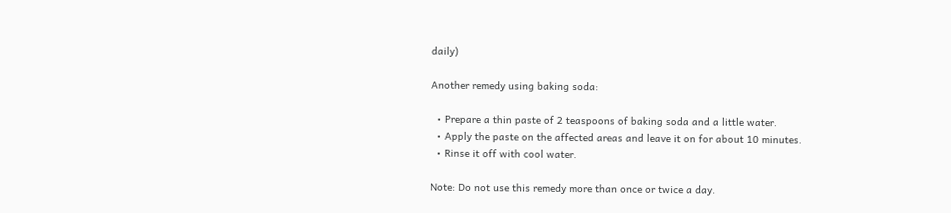daily)

Another remedy using baking soda:

  • Prepare a thin paste of 2 teaspoons of baking soda and a little water.
  • Apply the paste on the affected areas and leave it on for about 10 minutes.
  • Rinse it off with cool water.

Note: Do not use this remedy more than once or twice a day.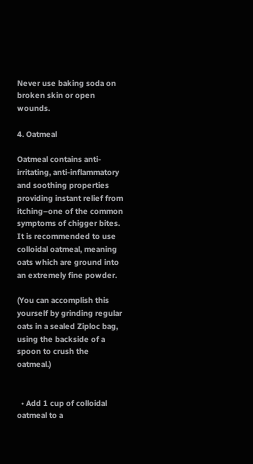Never use baking soda on broken skin or open wounds.

4. Oatmeal

Oatmeal contains anti-irritating, anti-inflammatory and soothing properties providing instant relief from itching–one of the common symptoms of chigger bites. It is recommended to use colloidal oatmeal, meaning oats which are ground into an extremely fine powder.

(You can accomplish this yourself by grinding regular oats in a sealed Ziploc bag, using the backside of a spoon to crush the oatmeal.)


  • Add 1 cup of colloidal oatmeal to a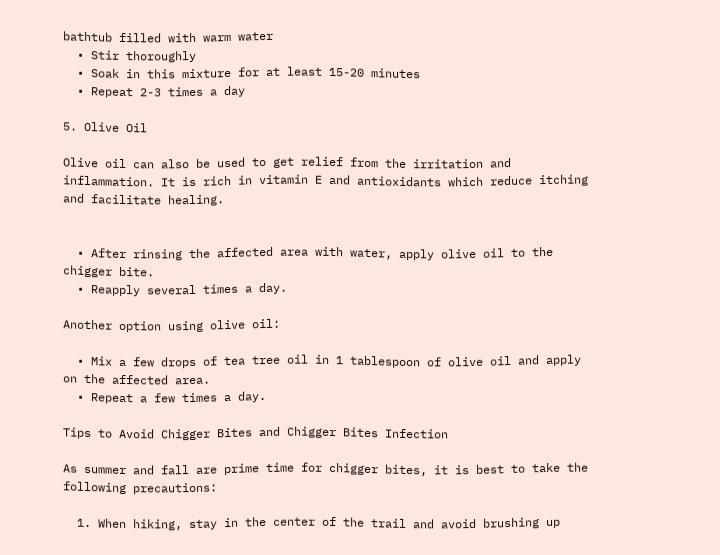bathtub filled with warm water
  • Stir thoroughly
  • Soak in this mixture for at least 15-20 minutes
  • Repeat 2-3 times a day

5. Olive Oil

Olive oil can also be used to get relief from the irritation and inflammation. It is rich in vitamin E and antioxidants which reduce itching and facilitate healing.


  • After rinsing the affected area with water, apply olive oil to the chigger bite.
  • Reapply several times a day.

Another option using olive oil:

  • Mix a few drops of tea tree oil in 1 tablespoon of olive oil and apply on the affected area.
  • Repeat a few times a day.

Tips to Avoid Chigger Bites and Chigger Bites Infection

As summer and fall are prime time for chigger bites, it is best to take the following precautions:

  1. When hiking, stay in the center of the trail and avoid brushing up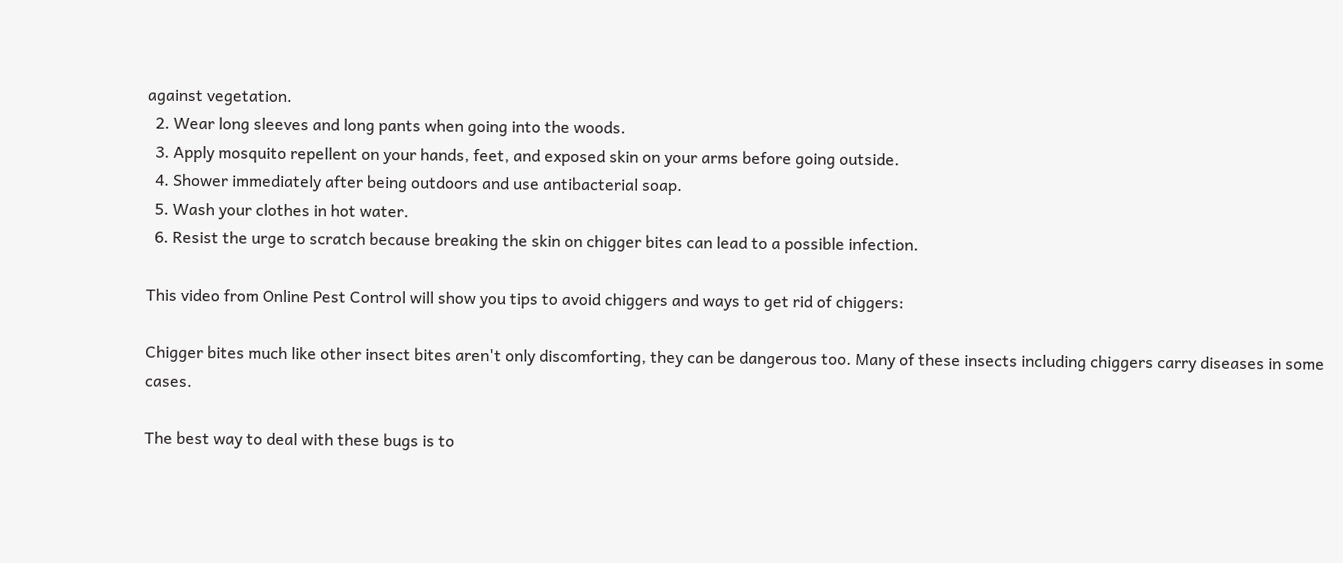against vegetation.
  2. Wear long sleeves and long pants when going into the woods.
  3. Apply mosquito repellent on your hands, feet, and exposed skin on your arms before going outside.
  4. Shower immediately after being outdoors and use antibacterial soap.
  5. Wash your clothes in hot water.
  6. Resist the urge to scratch because breaking the skin on chigger bites can lead to a possible infection.

This video from Online Pest Control will show you tips to avoid chiggers and ways to get rid of chiggers:

Chigger bites much like other insect bites aren't only discomforting, they can be dangerous too. Many of these insects including chiggers carry diseases in some cases.

The best way to deal with these bugs is to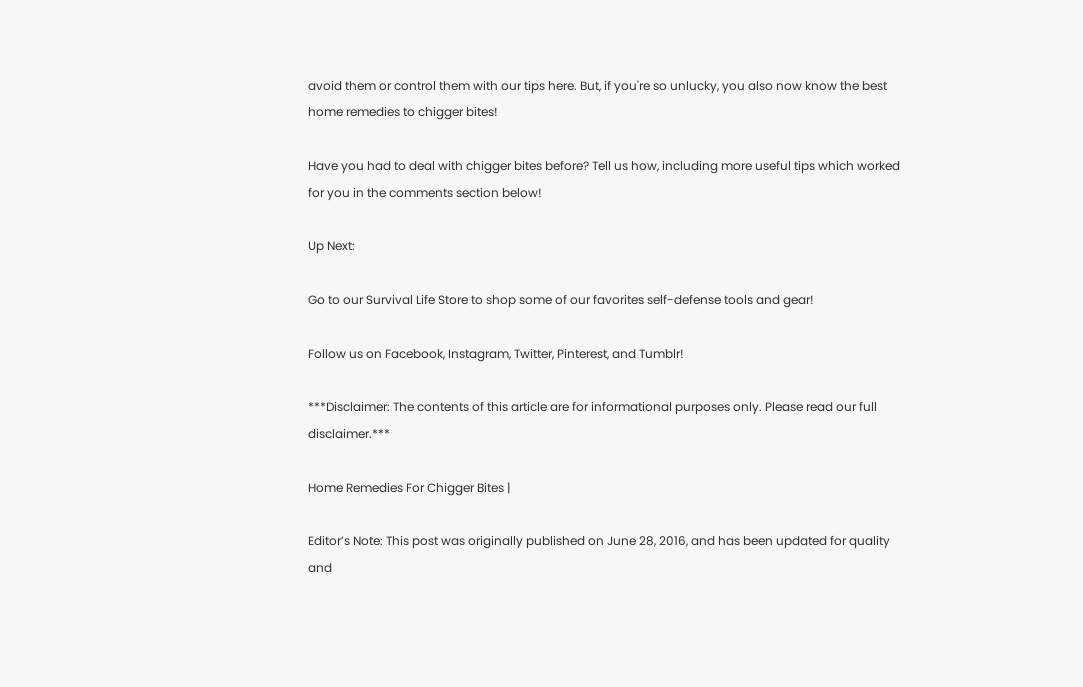avoid them or control them with our tips here. But, if you're so unlucky, you also now know the best home remedies to chigger bites!

Have you had to deal with chigger bites before? Tell us how, including more useful tips which worked for you in the comments section below!

Up Next:

Go to our Survival Life Store to shop some of our favorites self-defense tools and gear!

Follow us on Facebook, Instagram, Twitter, Pinterest, and Tumblr!

***Disclaimer: The contents of this article are for informational purposes only. Please read our full disclaimer.***

Home Remedies For Chigger Bites |

Editor’s Note: This post was originally published on June 28, 2016, and has been updated for quality and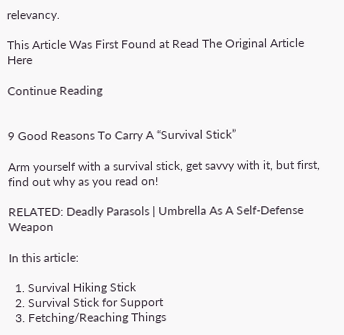relevancy.

This Article Was First Found at Read The Original Article Here

Continue Reading


9 Good Reasons To Carry A “Survival Stick”

Arm yourself with a survival stick, get savvy with it, but first, find out why as you read on!

RELATED: Deadly Parasols | Umbrella As A Self-Defense Weapon

In this article:

  1. Survival Hiking Stick
  2. Survival Stick for Support
  3. Fetching/Reaching Things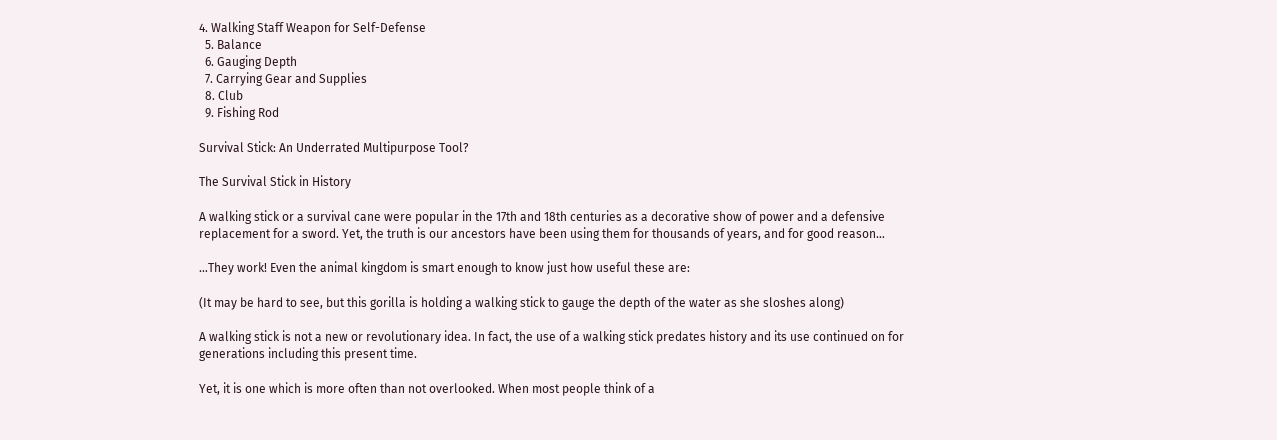4. Walking Staff Weapon for Self-Defense
  5. Balance
  6. Gauging Depth
  7. Carrying Gear and Supplies
  8. Club
  9. Fishing Rod

Survival Stick: An Underrated Multipurpose Tool?

The Survival Stick in History

A walking stick or a survival cane were popular in the 17th and 18th centuries as a decorative show of power and a defensive replacement for a sword. Yet, the truth is our ancestors have been using them for thousands of years, and for good reason…

…They work! Even the animal kingdom is smart enough to know just how useful these are:

(It may be hard to see, but this gorilla is holding a walking stick to gauge the depth of the water as she sloshes along)

A walking stick is not a new or revolutionary idea. In fact, the use of a walking stick predates history and its use continued on for generations including this present time.

Yet, it is one which is more often than not overlooked. When most people think of a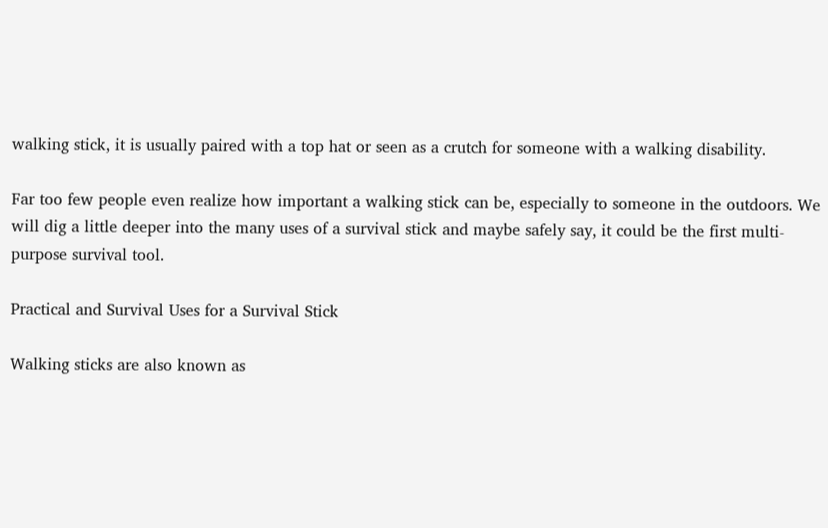walking stick, it is usually paired with a top hat or seen as a crutch for someone with a walking disability.

Far too few people even realize how important a walking stick can be, especially to someone in the outdoors. We will dig a little deeper into the many uses of a survival stick and maybe safely say, it could be the first multi-purpose survival tool.

Practical and Survival Uses for a Survival Stick

Walking sticks are also known as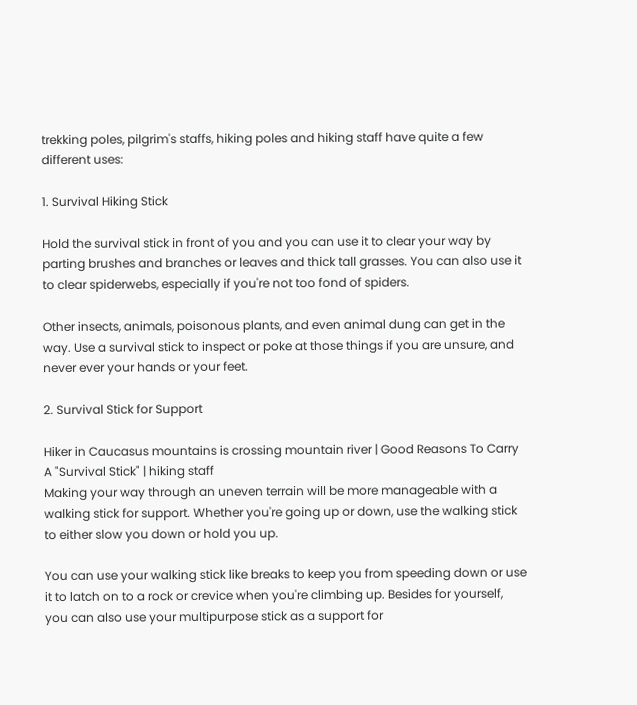trekking poles, pilgrim's staffs, hiking poles and hiking staff have quite a few different uses:

1. Survival Hiking Stick

Hold the survival stick in front of you and you can use it to clear your way by parting brushes and branches or leaves and thick tall grasses. You can also use it to clear spiderwebs, especially if you're not too fond of spiders.

Other insects, animals, poisonous plants, and even animal dung can get in the way. Use a survival stick to inspect or poke at those things if you are unsure, and never ever your hands or your feet.

2. Survival Stick for Support

Hiker in Caucasus mountains is crossing mountain river | Good Reasons To Carry A "Survival Stick" | hiking staff
Making your way through an uneven terrain will be more manageable with a walking stick for support. Whether you're going up or down, use the walking stick to either slow you down or hold you up.

You can use your walking stick like breaks to keep you from speeding down or use it to latch on to a rock or crevice when you're climbing up. Besides for yourself, you can also use your multipurpose stick as a support for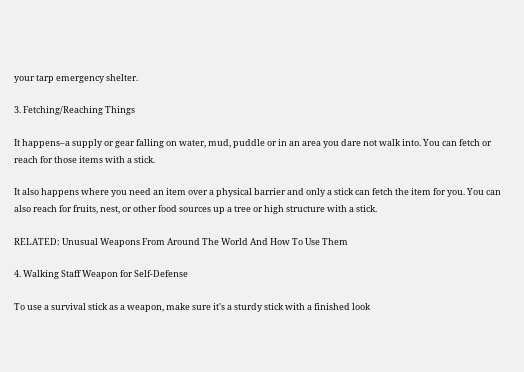your tarp emergency shelter.

3. Fetching/Reaching Things

It happens–a supply or gear falling on water, mud, puddle or in an area you dare not walk into. You can fetch or reach for those items with a stick.

It also happens where you need an item over a physical barrier and only a stick can fetch the item for you. You can also reach for fruits, nest, or other food sources up a tree or high structure with a stick.

RELATED: Unusual Weapons From Around The World And How To Use Them

4. Walking Staff Weapon for Self-Defense

To use a survival stick as a weapon, make sure it's a sturdy stick with a finished look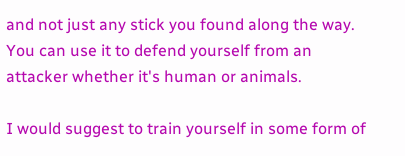and not just any stick you found along the way. You can use it to defend yourself from an attacker whether it's human or animals.

I would suggest to train yourself in some form of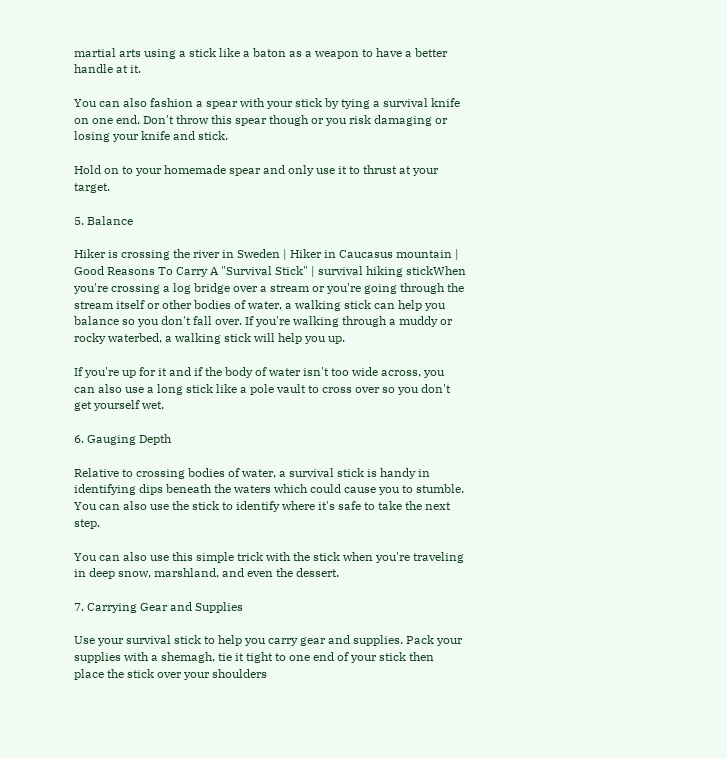martial arts using a stick like a baton as a weapon to have a better handle at it.

You can also fashion a spear with your stick by tying a survival knife on one end. Don't throw this spear though or you risk damaging or losing your knife and stick.

Hold on to your homemade spear and only use it to thrust at your target.

5. Balance

Hiker is crossing the river in Sweden | Hiker in Caucasus mountain | Good Reasons To Carry A "Survival Stick" | survival hiking stickWhen you're crossing a log bridge over a stream or you're going through the stream itself or other bodies of water, a walking stick can help you balance so you don't fall over. If you're walking through a muddy or rocky waterbed, a walking stick will help you up.

If you're up for it and if the body of water isn't too wide across, you can also use a long stick like a pole vault to cross over so you don't get yourself wet.

6. Gauging Depth

Relative to crossing bodies of water, a survival stick is handy in identifying dips beneath the waters which could cause you to stumble. You can also use the stick to identify where it's safe to take the next step.

You can also use this simple trick with the stick when you're traveling in deep snow, marshland, and even the dessert.

7. Carrying Gear and Supplies

Use your survival stick to help you carry gear and supplies. Pack your supplies with a shemagh, tie it tight to one end of your stick then place the stick over your shoulders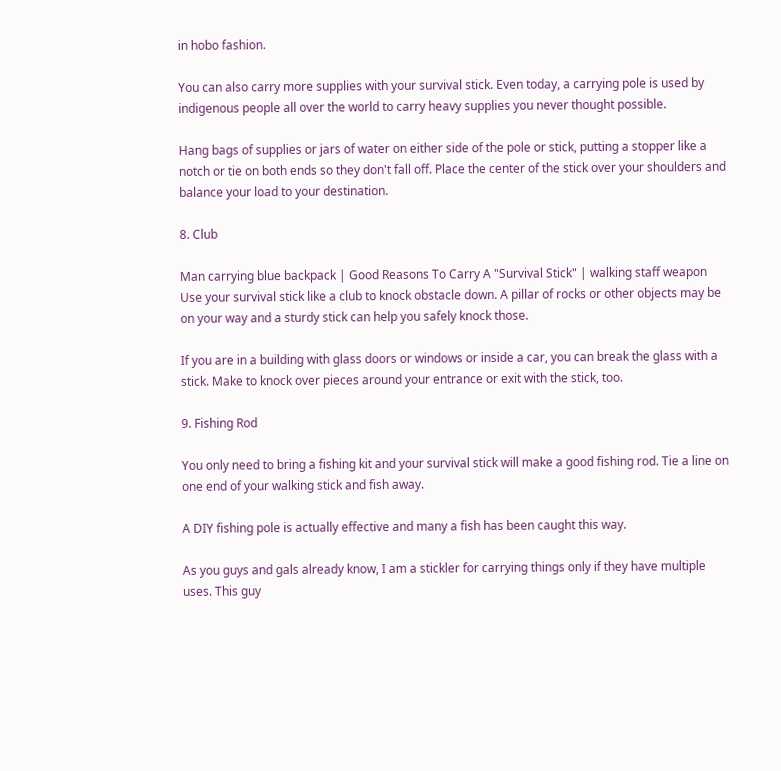in hobo fashion.

You can also carry more supplies with your survival stick. Even today, a carrying pole is used by indigenous people all over the world to carry heavy supplies you never thought possible.

Hang bags of supplies or jars of water on either side of the pole or stick, putting a stopper like a notch or tie on both ends so they don't fall off. Place the center of the stick over your shoulders and balance your load to your destination.

8. Club

Man carrying blue backpack | Good Reasons To Carry A "Survival Stick" | walking staff weapon
Use your survival stick like a club to knock obstacle down. A pillar of rocks or other objects may be on your way and a sturdy stick can help you safely knock those.

If you are in a building with glass doors or windows or inside a car, you can break the glass with a stick. Make to knock over pieces around your entrance or exit with the stick, too.

9. Fishing Rod

You only need to bring a fishing kit and your survival stick will make a good fishing rod. Tie a line on one end of your walking stick and fish away.

A DIY fishing pole is actually effective and many a fish has been caught this way.

As you guys and gals already know, I am a stickler for carrying things only if they have multiple uses. This guy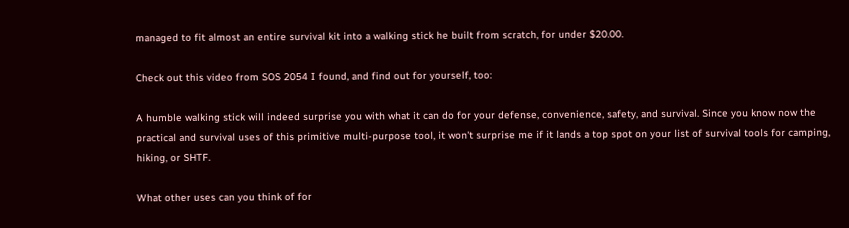managed to fit almost an entire survival kit into a walking stick he built from scratch, for under $20.00.

Check out this video from SOS 2054 I found, and find out for yourself, too:

A humble walking stick will indeed surprise you with what it can do for your defense, convenience, safety, and survival. Since you know now the practical and survival uses of this primitive multi-purpose tool, it won't surprise me if it lands a top spot on your list of survival tools for camping, hiking, or SHTF.

What other uses can you think of for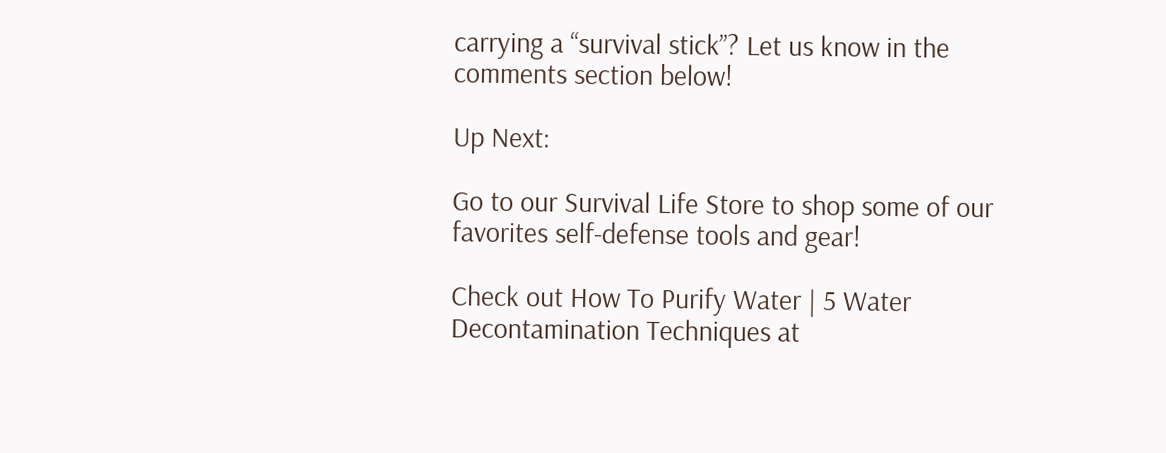carrying a “survival stick”? Let us know in the comments section below!

Up Next:

Go to our Survival Life Store to shop some of our favorites self-defense tools and gear!

Check out How To Purify Water | 5 Water Decontamination Techniques at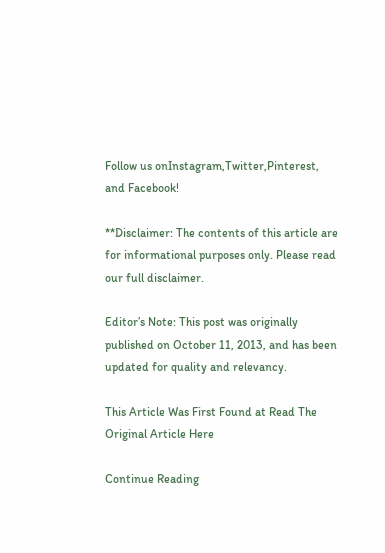Follow us onInstagram,Twitter,Pinterest, and Facebook!

**Disclaimer: The contents of this article are for informational purposes only. Please read our full disclaimer.

Editor’s Note: This post was originally published on October 11, 2013, and has been updated for quality and relevancy.

This Article Was First Found at Read The Original Article Here

Continue Reading